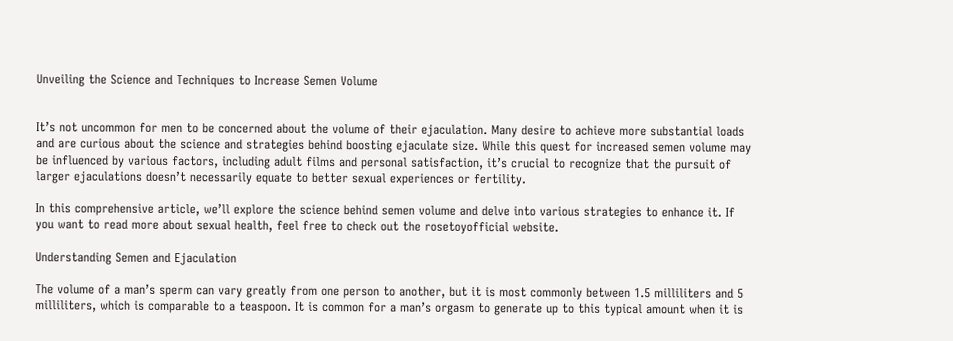Unveiling the Science and Techniques to Increase Semen Volume


It’s not uncommon for men to be concerned about the volume of their ejaculation. Many desire to achieve more substantial loads and are curious about the science and strategies behind boosting ejaculate size. While this quest for increased semen volume may be influenced by various factors, including adult films and personal satisfaction, it’s crucial to recognize that the pursuit of larger ejaculations doesn’t necessarily equate to better sexual experiences or fertility.

In this comprehensive article, we’ll explore the science behind semen volume and delve into various strategies to enhance it. If you want to read more about sexual health, feel free to check out the rosetoyofficial website.

Understanding Semen and Ejaculation

The volume of a man’s sperm can vary greatly from one person to another, but it is most commonly between 1.5 milliliters and 5 milliliters, which is comparable to a teaspoon. It is common for a man’s orgasm to generate up to this typical amount when it is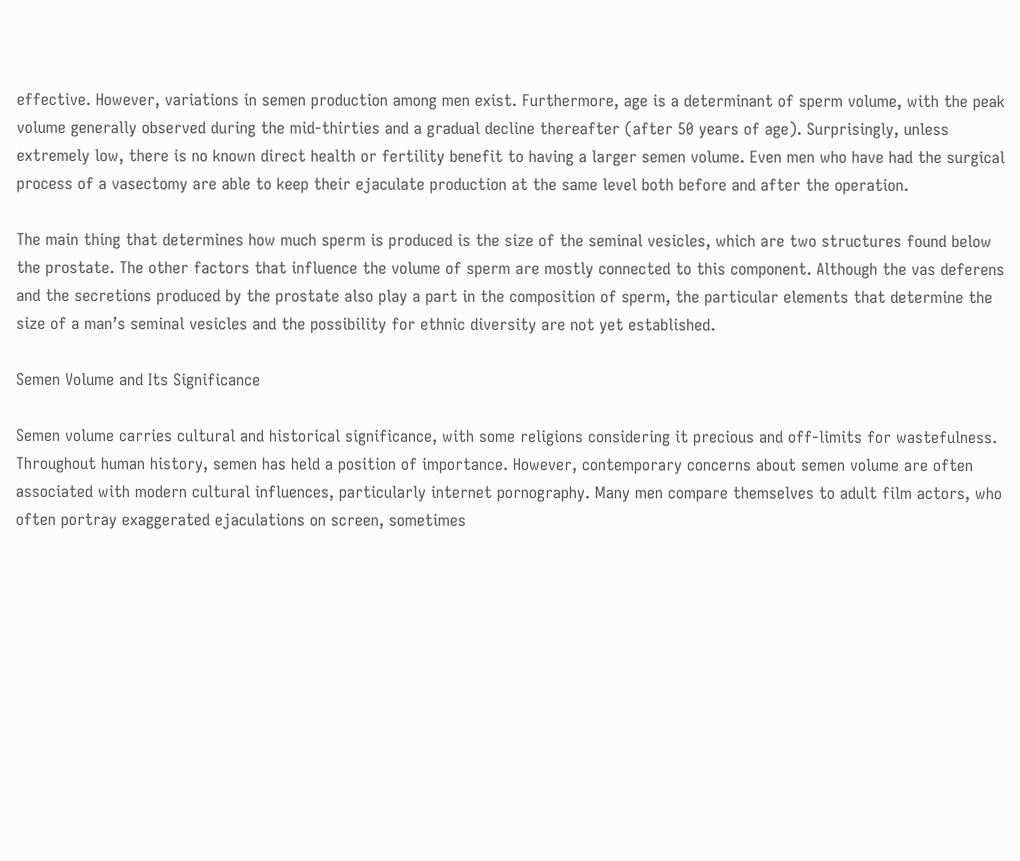effective. However, variations in semen production among men exist. Furthermore, age is a determinant of sperm volume, with the peak volume generally observed during the mid-thirties and a gradual decline thereafter (after 50 years of age). Surprisingly, unless extremely low, there is no known direct health or fertility benefit to having a larger semen volume. Even men who have had the surgical process of a vasectomy are able to keep their ejaculate production at the same level both before and after the operation.

The main thing that determines how much sperm is produced is the size of the seminal vesicles, which are two structures found below the prostate. The other factors that influence the volume of sperm are mostly connected to this component. Although the vas deferens and the secretions produced by the prostate also play a part in the composition of sperm, the particular elements that determine the size of a man’s seminal vesicles and the possibility for ethnic diversity are not yet established.

Semen Volume and Its Significance

Semen volume carries cultural and historical significance, with some religions considering it precious and off-limits for wastefulness. Throughout human history, semen has held a position of importance. However, contemporary concerns about semen volume are often associated with modern cultural influences, particularly internet pornography. Many men compare themselves to adult film actors, who often portray exaggerated ejaculations on screen, sometimes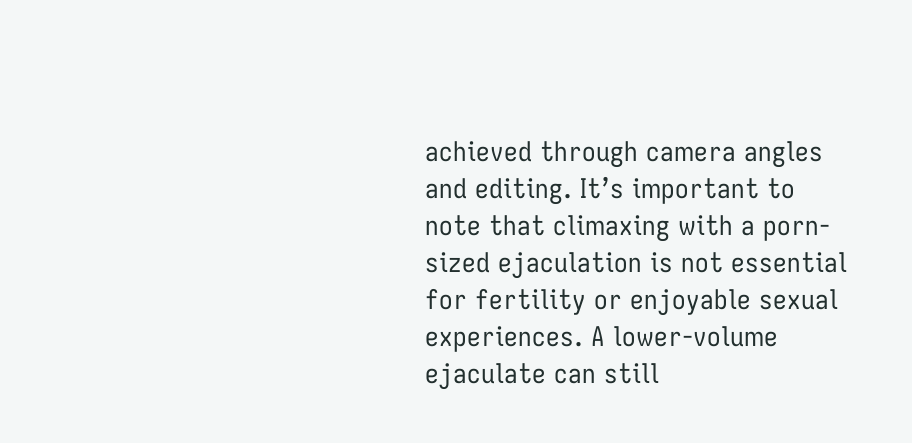achieved through camera angles and editing. It’s important to note that climaxing with a porn-sized ejaculation is not essential for fertility or enjoyable sexual experiences. A lower-volume ejaculate can still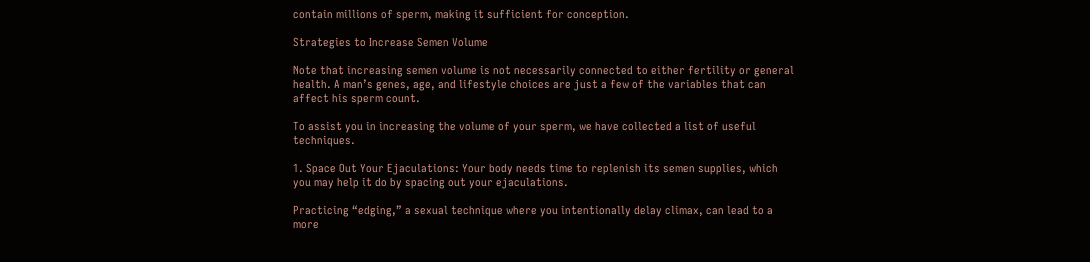contain millions of sperm, making it sufficient for conception.

Strategies to Increase Semen Volume

Note that increasing semen volume is not necessarily connected to either fertility or general health. A man’s genes, age, and lifestyle choices are just a few of the variables that can affect his sperm count.

To assist you in increasing the volume of your sperm, we have collected a list of useful techniques.

1. Space Out Your Ejaculations: Your body needs time to replenish its semen supplies, which you may help it do by spacing out your ejaculations.

Practicing “edging,” a sexual technique where you intentionally delay climax, can lead to a more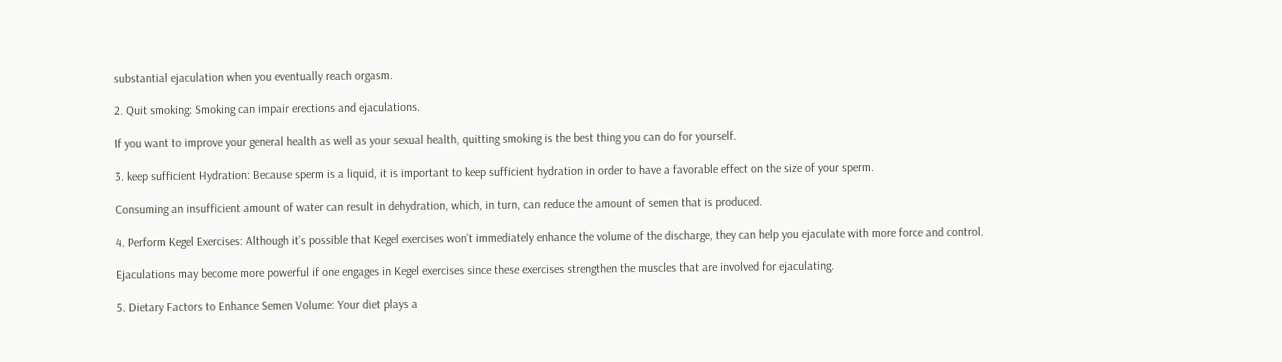substantial ejaculation when you eventually reach orgasm.

2. Quit smoking: Smoking can impair erections and ejaculations.

If you want to improve your general health as well as your sexual health, quitting smoking is the best thing you can do for yourself.

3. keep sufficient Hydration: Because sperm is a liquid, it is important to keep sufficient hydration in order to have a favorable effect on the size of your sperm.

Consuming an insufficient amount of water can result in dehydration, which, in turn, can reduce the amount of semen that is produced.

4. Perform Kegel Exercises: Although it’s possible that Kegel exercises won’t immediately enhance the volume of the discharge, they can help you ejaculate with more force and control.

Ejaculations may become more powerful if one engages in Kegel exercises since these exercises strengthen the muscles that are involved for ejaculating.

5. Dietary Factors to Enhance Semen Volume: Your diet plays a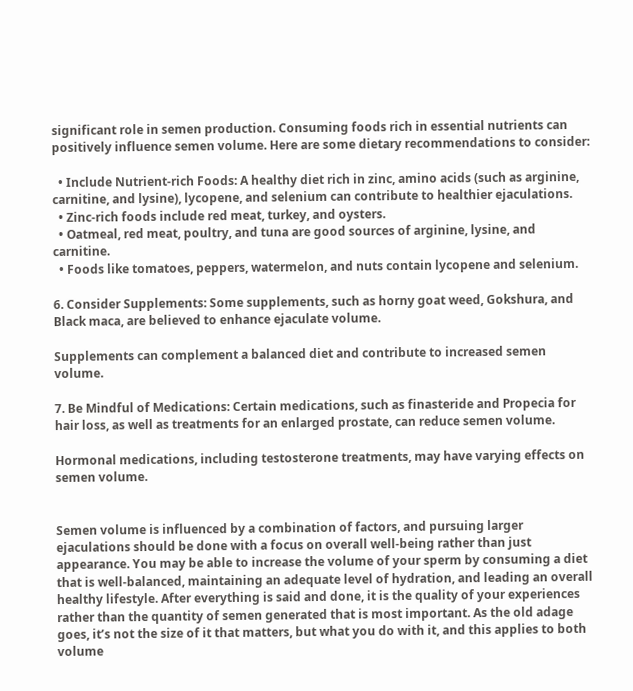significant role in semen production. Consuming foods rich in essential nutrients can positively influence semen volume. Here are some dietary recommendations to consider:

  • Include Nutrient-rich Foods: A healthy diet rich in zinc, amino acids (such as arginine, carnitine, and lysine), lycopene, and selenium can contribute to healthier ejaculations.
  • Zinc-rich foods include red meat, turkey, and oysters.
  • Oatmeal, red meat, poultry, and tuna are good sources of arginine, lysine, and carnitine.
  • Foods like tomatoes, peppers, watermelon, and nuts contain lycopene and selenium.

6. Consider Supplements: Some supplements, such as horny goat weed, Gokshura, and Black maca, are believed to enhance ejaculate volume.

Supplements can complement a balanced diet and contribute to increased semen volume.

7. Be Mindful of Medications: Certain medications, such as finasteride and Propecia for hair loss, as well as treatments for an enlarged prostate, can reduce semen volume.

Hormonal medications, including testosterone treatments, may have varying effects on semen volume.


Semen volume is influenced by a combination of factors, and pursuing larger ejaculations should be done with a focus on overall well-being rather than just appearance. You may be able to increase the volume of your sperm by consuming a diet that is well-balanced, maintaining an adequate level of hydration, and leading an overall healthy lifestyle. After everything is said and done, it is the quality of your experiences rather than the quantity of semen generated that is most important. As the old adage goes, it’s not the size of it that matters, but what you do with it, and this applies to both volume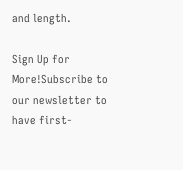and length.

Sign Up for More!Subscribe to our newsletter to have first-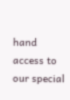hand access to our special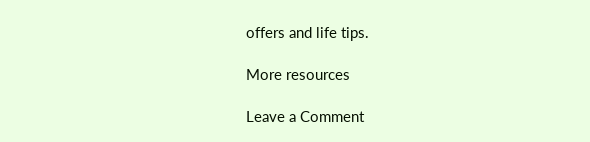offers and life tips.

More resources

Leave a Comment